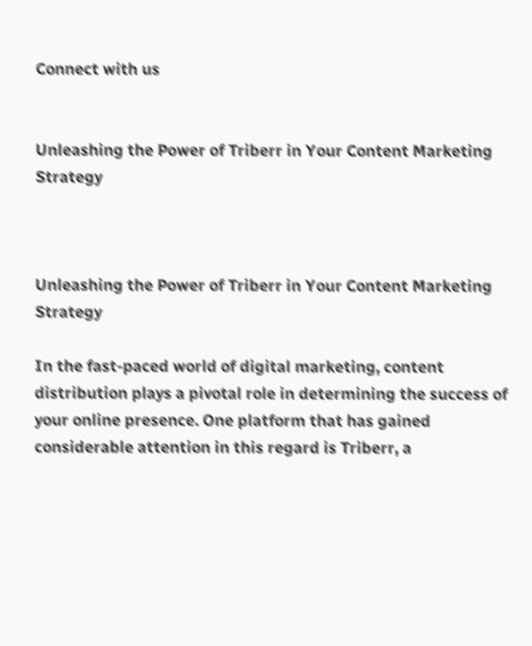Connect with us


Unleashing the Power of Triberr in Your Content Marketing Strategy



Unleashing the Power of Triberr in Your Content Marketing Strategy

In the fast-paced world of digital marketing, content distribution plays a pivotal role in determining the success of your online presence. One platform that has gained considerable attention in this regard is Triberr, a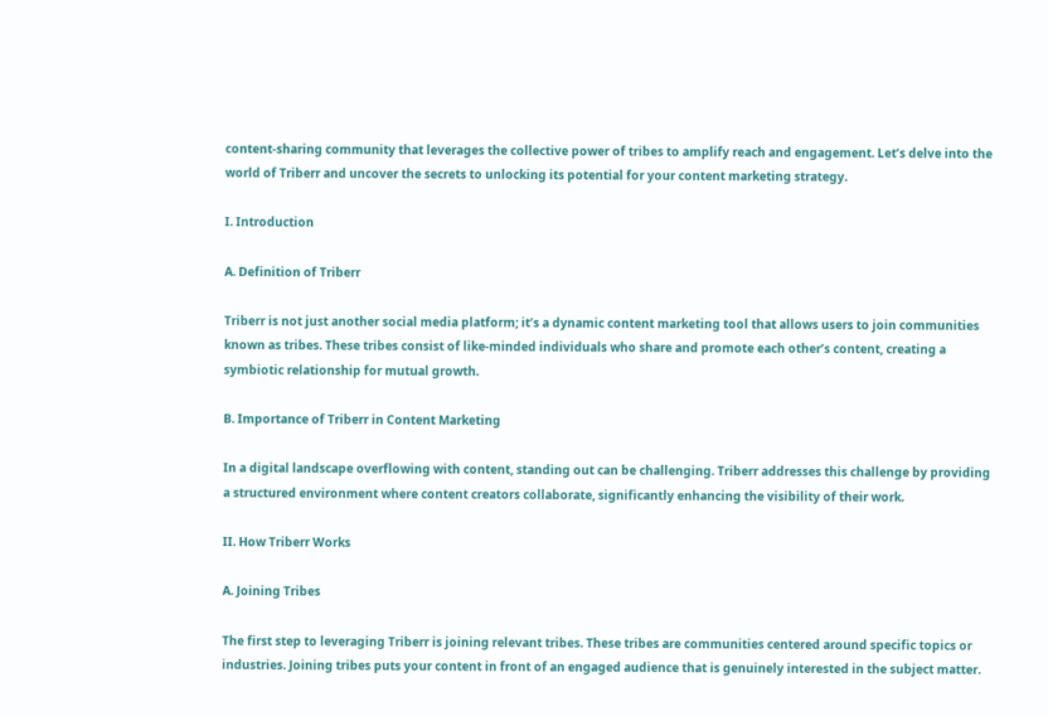content-sharing community that leverages the collective power of tribes to amplify reach and engagement. Let’s delve into the world of Triberr and uncover the secrets to unlocking its potential for your content marketing strategy.

I. Introduction

A. Definition of Triberr

Triberr is not just another social media platform; it’s a dynamic content marketing tool that allows users to join communities known as tribes. These tribes consist of like-minded individuals who share and promote each other’s content, creating a symbiotic relationship for mutual growth.

B. Importance of Triberr in Content Marketing

In a digital landscape overflowing with content, standing out can be challenging. Triberr addresses this challenge by providing a structured environment where content creators collaborate, significantly enhancing the visibility of their work.

II. How Triberr Works

A. Joining Tribes

The first step to leveraging Triberr is joining relevant tribes. These tribes are communities centered around specific topics or industries. Joining tribes puts your content in front of an engaged audience that is genuinely interested in the subject matter.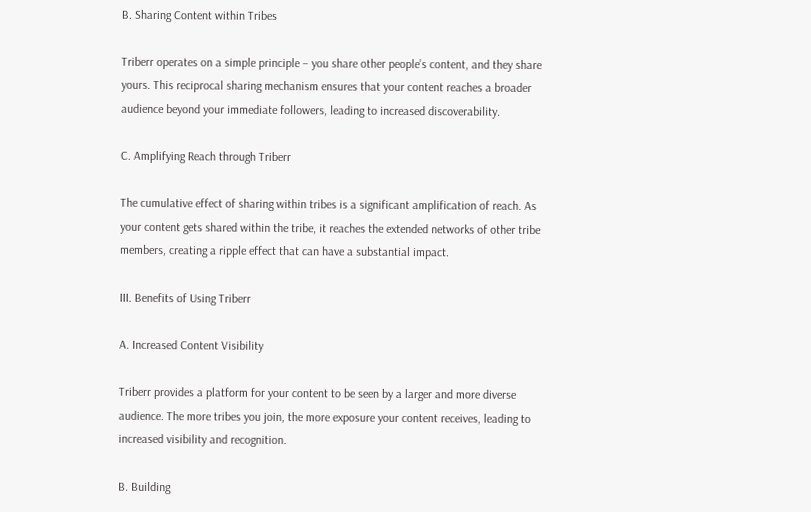B. Sharing Content within Tribes

Triberr operates on a simple principle – you share other people’s content, and they share yours. This reciprocal sharing mechanism ensures that your content reaches a broader audience beyond your immediate followers, leading to increased discoverability.

C. Amplifying Reach through Triberr

The cumulative effect of sharing within tribes is a significant amplification of reach. As your content gets shared within the tribe, it reaches the extended networks of other tribe members, creating a ripple effect that can have a substantial impact.

III. Benefits of Using Triberr

A. Increased Content Visibility

Triberr provides a platform for your content to be seen by a larger and more diverse audience. The more tribes you join, the more exposure your content receives, leading to increased visibility and recognition.

B. Building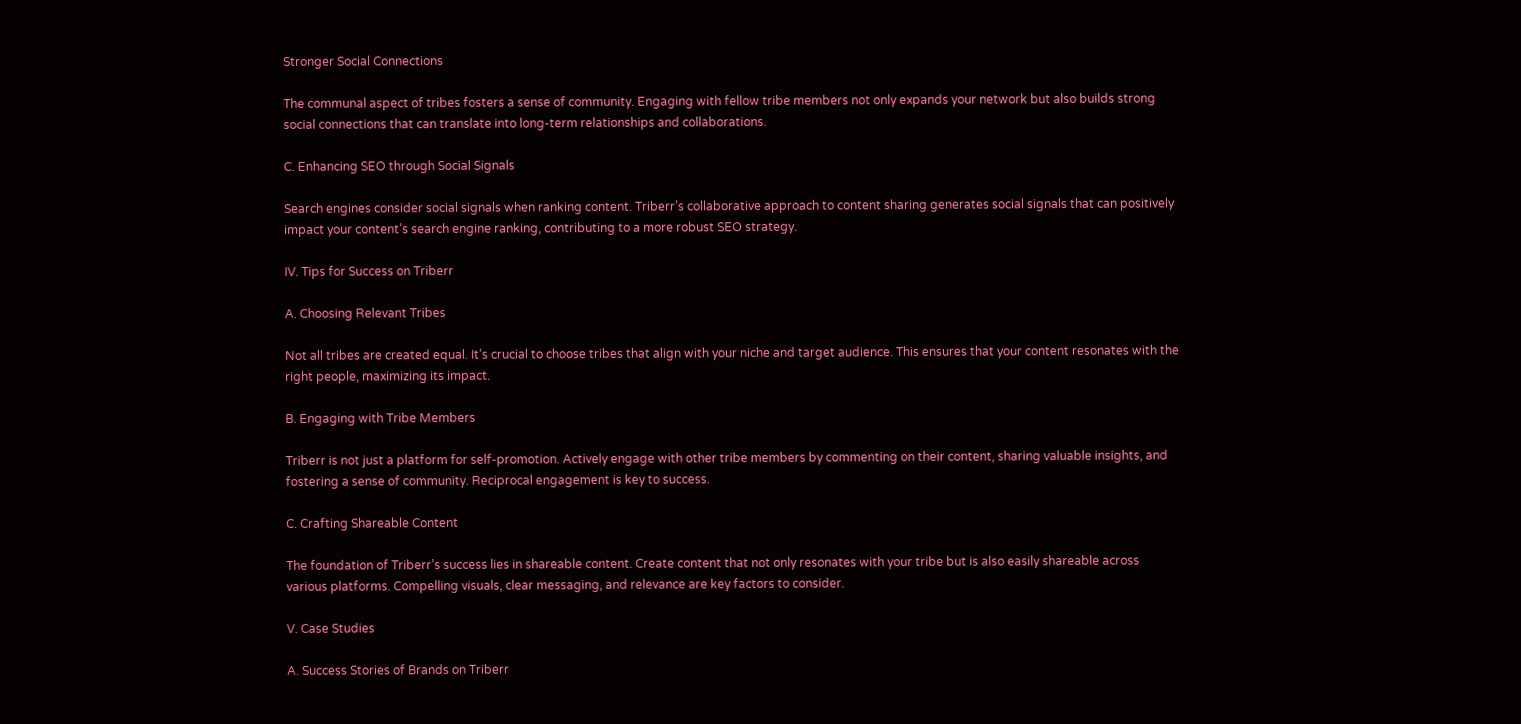Stronger Social Connections

The communal aspect of tribes fosters a sense of community. Engaging with fellow tribe members not only expands your network but also builds strong social connections that can translate into long-term relationships and collaborations.

C. Enhancing SEO through Social Signals

Search engines consider social signals when ranking content. Triberr’s collaborative approach to content sharing generates social signals that can positively impact your content’s search engine ranking, contributing to a more robust SEO strategy.

IV. Tips for Success on Triberr

A. Choosing Relevant Tribes

Not all tribes are created equal. It’s crucial to choose tribes that align with your niche and target audience. This ensures that your content resonates with the right people, maximizing its impact.

B. Engaging with Tribe Members

Triberr is not just a platform for self-promotion. Actively engage with other tribe members by commenting on their content, sharing valuable insights, and fostering a sense of community. Reciprocal engagement is key to success.

C. Crafting Shareable Content

The foundation of Triberr’s success lies in shareable content. Create content that not only resonates with your tribe but is also easily shareable across various platforms. Compelling visuals, clear messaging, and relevance are key factors to consider.

V. Case Studies

A. Success Stories of Brands on Triberr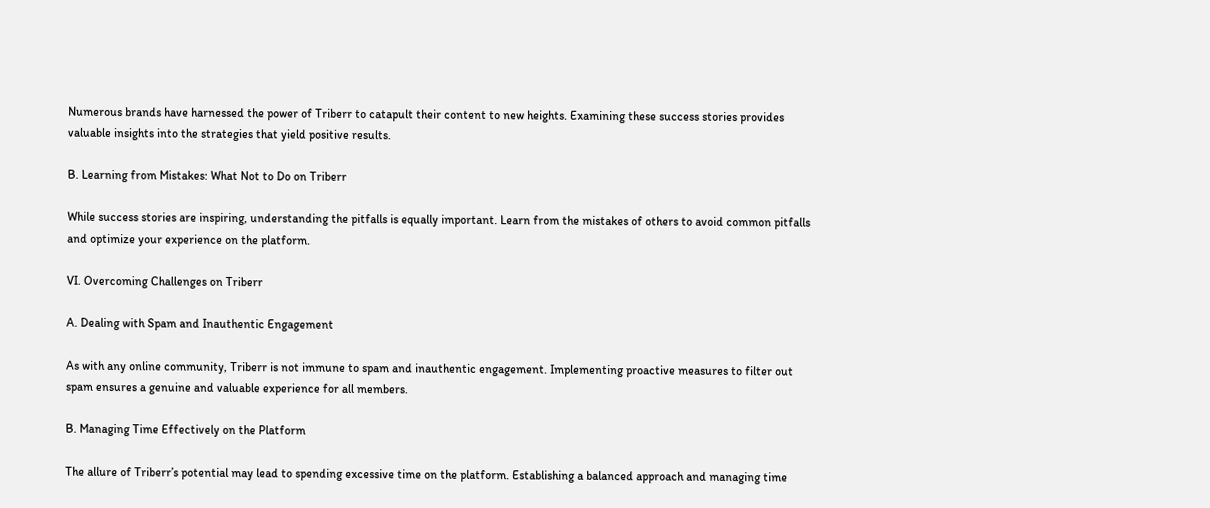Numerous brands have harnessed the power of Triberr to catapult their content to new heights. Examining these success stories provides valuable insights into the strategies that yield positive results.

B. Learning from Mistakes: What Not to Do on Triberr

While success stories are inspiring, understanding the pitfalls is equally important. Learn from the mistakes of others to avoid common pitfalls and optimize your experience on the platform.

VI. Overcoming Challenges on Triberr

A. Dealing with Spam and Inauthentic Engagement

As with any online community, Triberr is not immune to spam and inauthentic engagement. Implementing proactive measures to filter out spam ensures a genuine and valuable experience for all members.

B. Managing Time Effectively on the Platform

The allure of Triberr’s potential may lead to spending excessive time on the platform. Establishing a balanced approach and managing time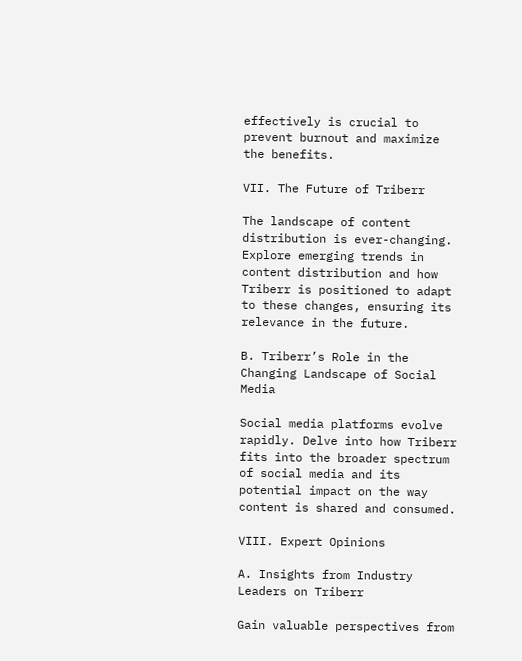effectively is crucial to prevent burnout and maximize the benefits.

VII. The Future of Triberr

The landscape of content distribution is ever-changing. Explore emerging trends in content distribution and how Triberr is positioned to adapt to these changes, ensuring its relevance in the future.

B. Triberr’s Role in the Changing Landscape of Social Media

Social media platforms evolve rapidly. Delve into how Triberr fits into the broader spectrum of social media and its potential impact on the way content is shared and consumed.

VIII. Expert Opinions

A. Insights from Industry Leaders on Triberr

Gain valuable perspectives from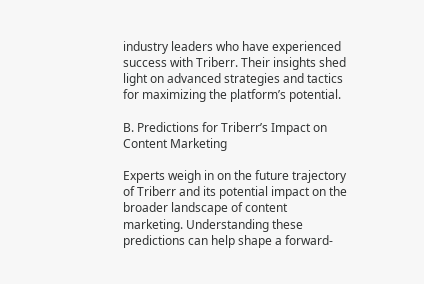industry leaders who have experienced success with Triberr. Their insights shed light on advanced strategies and tactics for maximizing the platform’s potential.

B. Predictions for Triberr’s Impact on Content Marketing

Experts weigh in on the future trajectory of Triberr and its potential impact on the broader landscape of content marketing. Understanding these predictions can help shape a forward-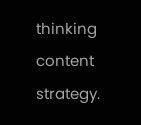thinking content strategy.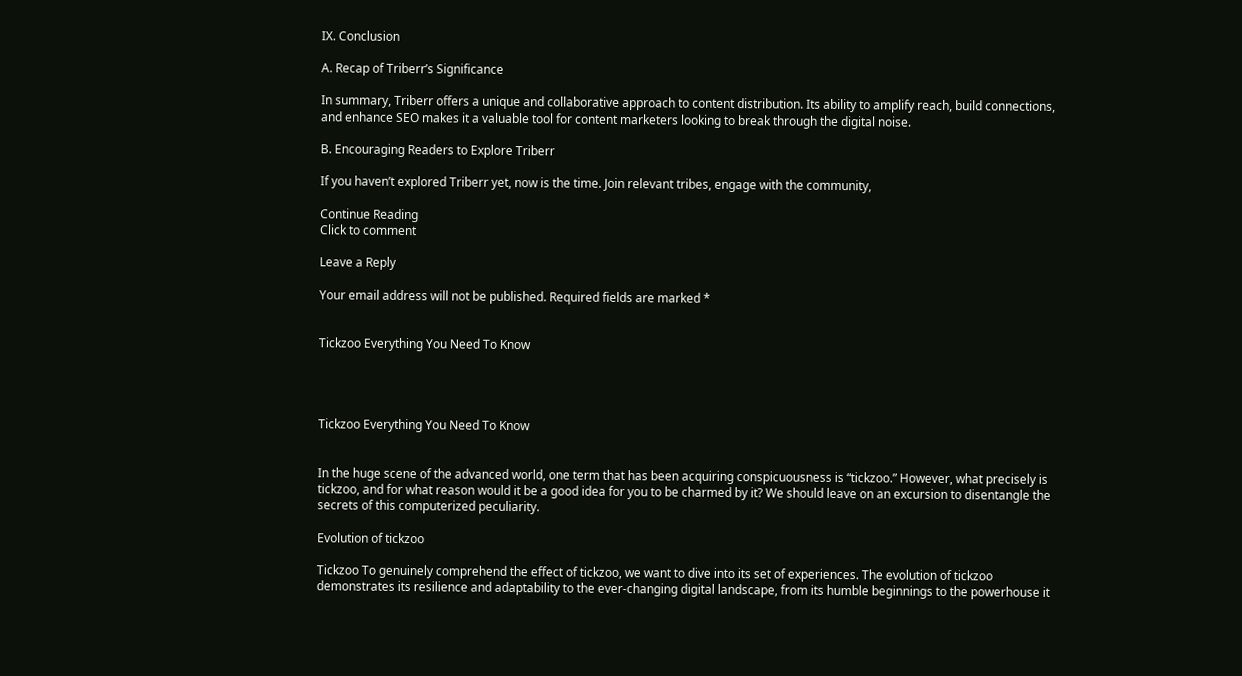IX. Conclusion

A. Recap of Triberr’s Significance

In summary, Triberr offers a unique and collaborative approach to content distribution. Its ability to amplify reach, build connections, and enhance SEO makes it a valuable tool for content marketers looking to break through the digital noise.

B. Encouraging Readers to Explore Triberr

If you haven’t explored Triberr yet, now is the time. Join relevant tribes, engage with the community,

Continue Reading
Click to comment

Leave a Reply

Your email address will not be published. Required fields are marked *


Tickzoo Everything You Need To Know




Tickzoo Everything You Need To Know


In the huge scene of the advanced world, one term that has been acquiring conspicuousness is “tickzoo.” However, what precisely is tickzoo, and for what reason would it be a good idea for you to be charmed by it? We should leave on an excursion to disentangle the secrets of this computerized peculiarity.

Evolution of tickzoo

Tickzoo To genuinely comprehend the effect of tickzoo, we want to dive into its set of experiences. The evolution of tickzoo demonstrates its resilience and adaptability to the ever-changing digital landscape, from its humble beginnings to the powerhouse it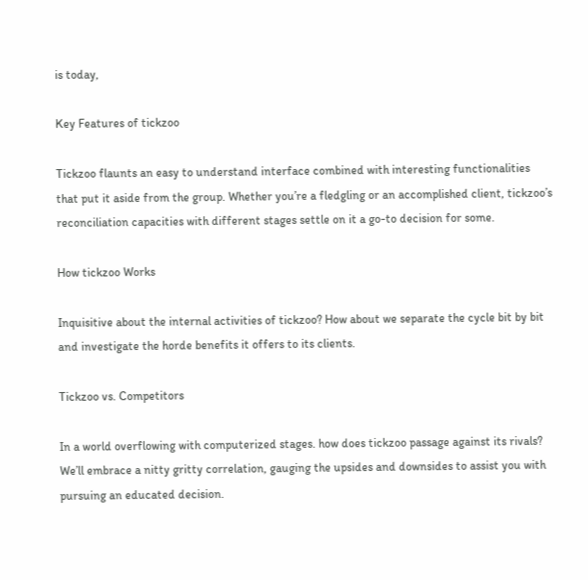is today,

Key Features of tickzoo

Tickzoo flaunts an easy to understand interface combined with interesting functionalities that put it aside from the group. Whether you’re a fledgling or an accomplished client, tickzoo’s reconciliation capacities with different stages settle on it a go-to decision for some.

How tickzoo Works

Inquisitive about the internal activities of tickzoo? How about we separate the cycle bit by bit and investigate the horde benefits it offers to its clients.

Tickzoo vs. Competitors

In a world overflowing with computerized stages. how does tickzoo passage against its rivals? We’ll embrace a nitty gritty correlation, gauging the upsides and downsides to assist you with pursuing an educated decision.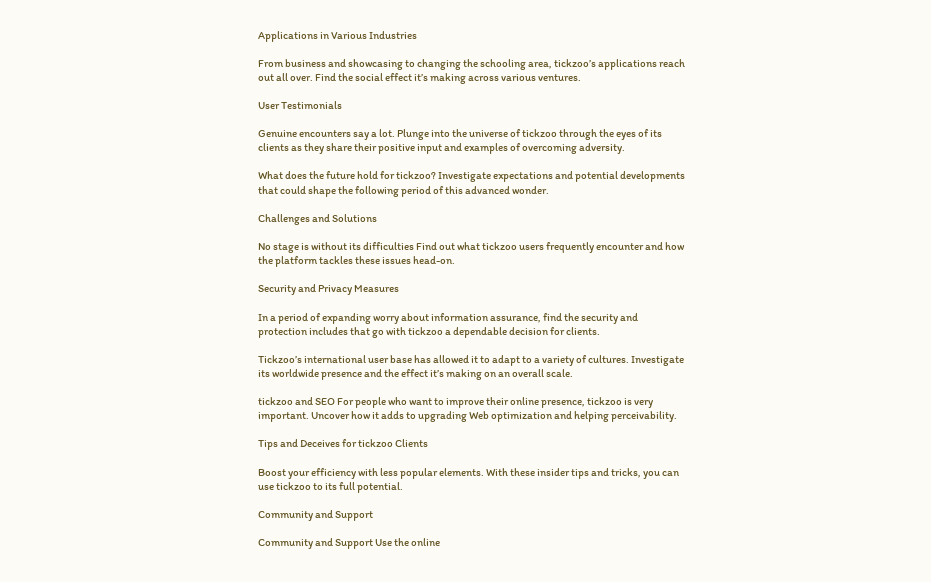Applications in Various Industries

From business and showcasing to changing the schooling area, tickzoo’s applications reach out all over. Find the social effect it’s making across various ventures.

User Testimonials

Genuine encounters say a lot. Plunge into the universe of tickzoo through the eyes of its clients as they share their positive input and examples of overcoming adversity.

What does the future hold for tickzoo? Investigate expectations and potential developments that could shape the following period of this advanced wonder.

Challenges and Solutions

No stage is without its difficulties Find out what tickzoo users frequently encounter and how the platform tackles these issues head-on.

Security and Privacy Measures

In a period of expanding worry about information assurance, find the security and protection includes that go with tickzoo a dependable decision for clients.

Tickzoo’s international user base has allowed it to adapt to a variety of cultures. Investigate its worldwide presence and the effect it’s making on an overall scale.

tickzoo and SEO For people who want to improve their online presence, tickzoo is very important. Uncover how it adds to upgrading Web optimization and helping perceivability.

Tips and Deceives for tickzoo Clients

Boost your efficiency with less popular elements. With these insider tips and tricks, you can use tickzoo to its full potential.

Community and Support

Community and Support Use the online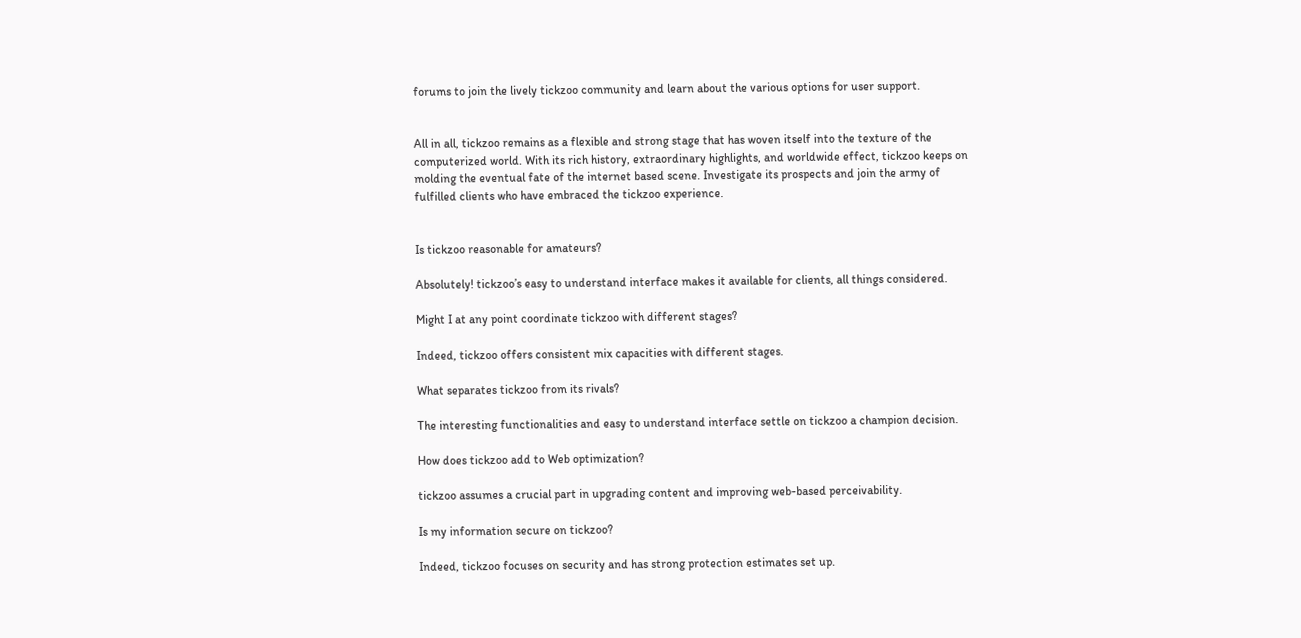forums to join the lively tickzoo community and learn about the various options for user support.


All in all, tickzoo remains as a flexible and strong stage that has woven itself into the texture of the computerized world. With its rich history, extraordinary highlights, and worldwide effect, tickzoo keeps on molding the eventual fate of the internet based scene. Investigate its prospects and join the army of fulfilled clients who have embraced the tickzoo experience.


Is tickzoo reasonable for amateurs?

Absolutely! tickzoo’s easy to understand interface makes it available for clients, all things considered.

Might I at any point coordinate tickzoo with different stages?

Indeed, tickzoo offers consistent mix capacities with different stages.

What separates tickzoo from its rivals?

The interesting functionalities and easy to understand interface settle on tickzoo a champion decision.

How does tickzoo add to Web optimization?

tickzoo assumes a crucial part in upgrading content and improving web-based perceivability.

Is my information secure on tickzoo?

Indeed, tickzoo focuses on security and has strong protection estimates set up.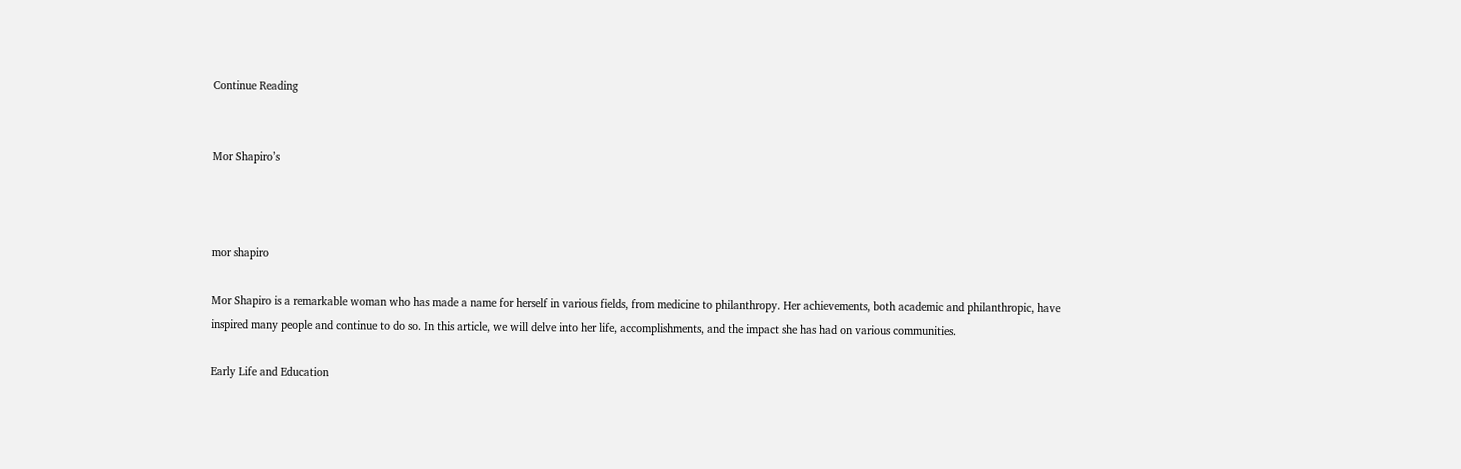Continue Reading


Mor Shapiro’s



mor shapiro

Mor Shapiro is a remarkable woman who has made a name for herself in various fields, from medicine to philanthropy. Her achievements, both academic and philanthropic, have inspired many people and continue to do so. In this article, we will delve into her life, accomplishments, and the impact she has had on various communities.

Early Life and Education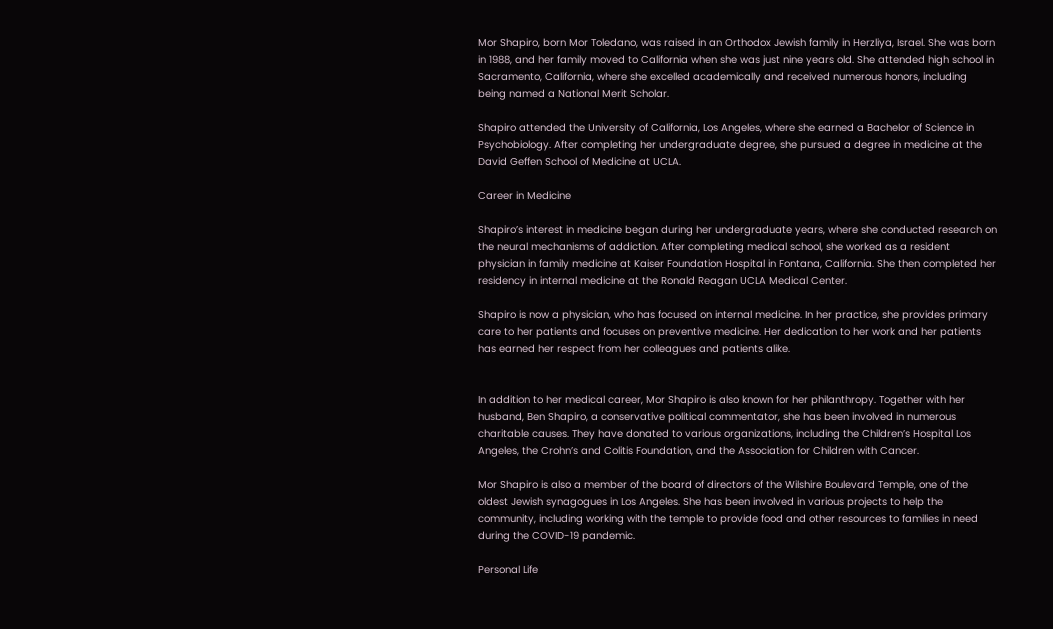Mor Shapiro, born Mor Toledano, was raised in an Orthodox Jewish family in Herzliya, Israel. She was born in 1988, and her family moved to California when she was just nine years old. She attended high school in Sacramento, California, where she excelled academically and received numerous honors, including being named a National Merit Scholar.

Shapiro attended the University of California, Los Angeles, where she earned a Bachelor of Science in Psychobiology. After completing her undergraduate degree, she pursued a degree in medicine at the David Geffen School of Medicine at UCLA.

Career in Medicine

Shapiro’s interest in medicine began during her undergraduate years, where she conducted research on the neural mechanisms of addiction. After completing medical school, she worked as a resident physician in family medicine at Kaiser Foundation Hospital in Fontana, California. She then completed her residency in internal medicine at the Ronald Reagan UCLA Medical Center.

Shapiro is now a physician, who has focused on internal medicine. In her practice, she provides primary care to her patients and focuses on preventive medicine. Her dedication to her work and her patients has earned her respect from her colleagues and patients alike.


In addition to her medical career, Mor Shapiro is also known for her philanthropy. Together with her husband, Ben Shapiro, a conservative political commentator, she has been involved in numerous charitable causes. They have donated to various organizations, including the Children’s Hospital Los Angeles, the Crohn’s and Colitis Foundation, and the Association for Children with Cancer.

Mor Shapiro is also a member of the board of directors of the Wilshire Boulevard Temple, one of the oldest Jewish synagogues in Los Angeles. She has been involved in various projects to help the community, including working with the temple to provide food and other resources to families in need during the COVID-19 pandemic.

Personal Life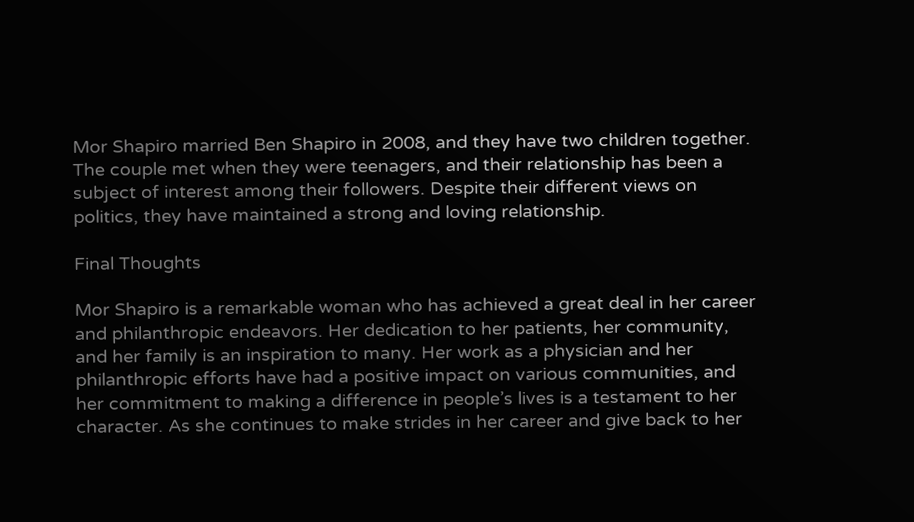Mor Shapiro married Ben Shapiro in 2008, and they have two children together. The couple met when they were teenagers, and their relationship has been a subject of interest among their followers. Despite their different views on politics, they have maintained a strong and loving relationship.

Final Thoughts

Mor Shapiro is a remarkable woman who has achieved a great deal in her career and philanthropic endeavors. Her dedication to her patients, her community, and her family is an inspiration to many. Her work as a physician and her philanthropic efforts have had a positive impact on various communities, and her commitment to making a difference in people’s lives is a testament to her character. As she continues to make strides in her career and give back to her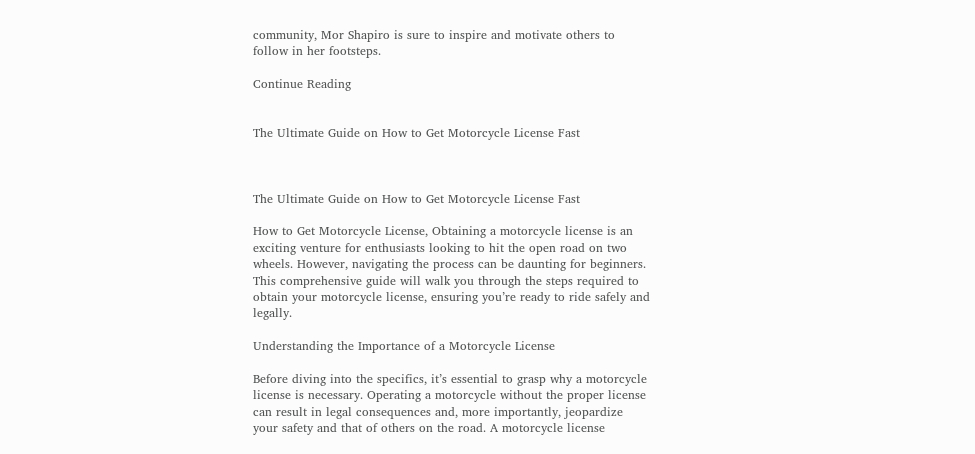community, Mor Shapiro is sure to inspire and motivate others to follow in her footsteps.

Continue Reading


The Ultimate Guide on How to Get Motorcycle License Fast



The Ultimate Guide on How to Get Motorcycle License Fast

How to Get Motorcycle License, Obtaining a motorcycle license is an exciting venture for enthusiasts looking to hit the open road on two wheels. However, navigating the process can be daunting for beginners. This comprehensive guide will walk you through the steps required to obtain your motorcycle license, ensuring you’re ready to ride safely and legally.

Understanding the Importance of a Motorcycle License

Before diving into the specifics, it’s essential to grasp why a motorcycle license is necessary. Operating a motorcycle without the proper license can result in legal consequences and, more importantly, jeopardize your safety and that of others on the road. A motorcycle license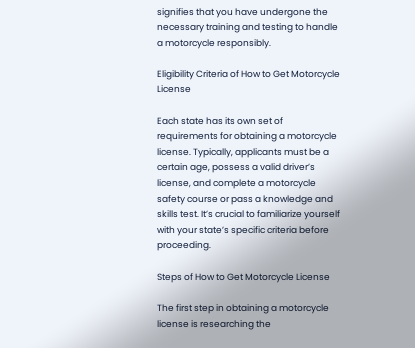signifies that you have undergone the necessary training and testing to handle a motorcycle responsibly.

Eligibility Criteria of How to Get Motorcycle License

Each state has its own set of requirements for obtaining a motorcycle license. Typically, applicants must be a certain age, possess a valid driver’s license, and complete a motorcycle safety course or pass a knowledge and skills test. It’s crucial to familiarize yourself with your state’s specific criteria before proceeding.

Steps of How to Get Motorcycle License

The first step in obtaining a motorcycle license is researching the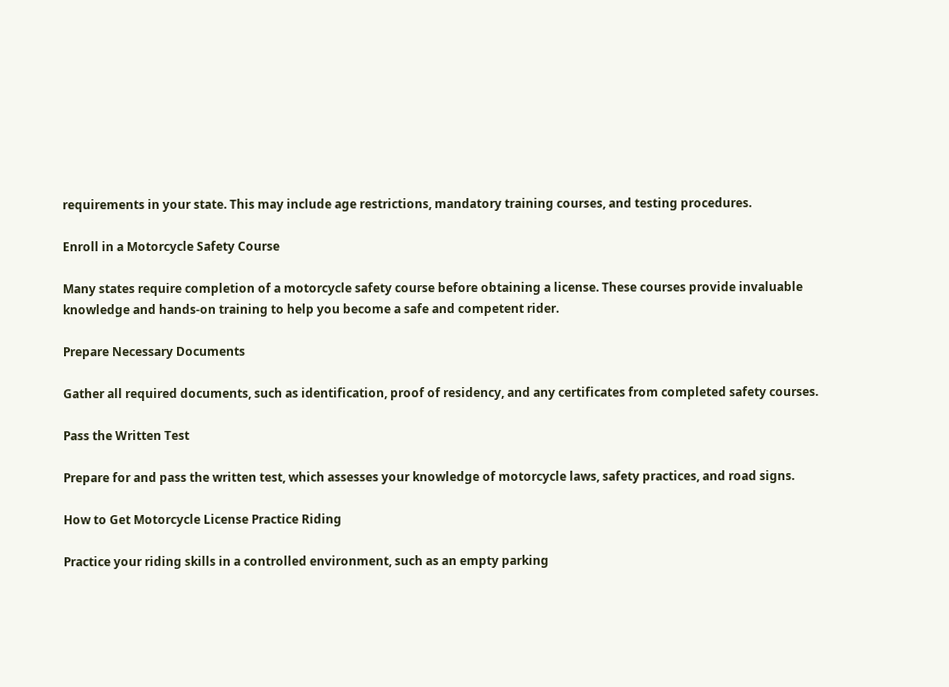requirements in your state. This may include age restrictions, mandatory training courses, and testing procedures.

Enroll in a Motorcycle Safety Course

Many states require completion of a motorcycle safety course before obtaining a license. These courses provide invaluable knowledge and hands-on training to help you become a safe and competent rider.

Prepare Necessary Documents

Gather all required documents, such as identification, proof of residency, and any certificates from completed safety courses.

Pass the Written Test

Prepare for and pass the written test, which assesses your knowledge of motorcycle laws, safety practices, and road signs.

How to Get Motorcycle License Practice Riding

Practice your riding skills in a controlled environment, such as an empty parking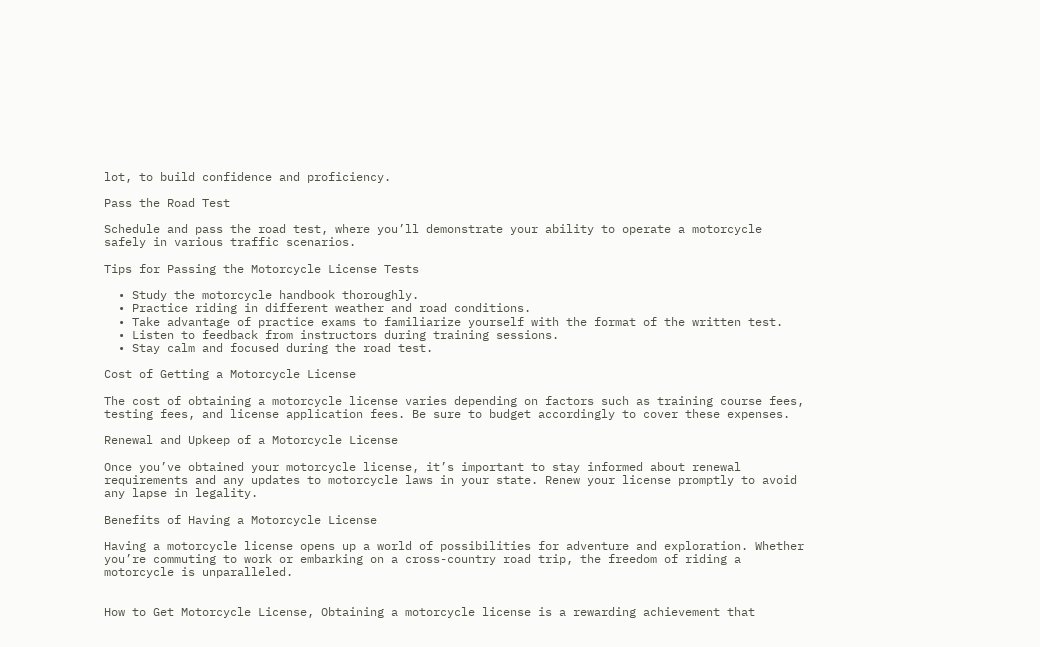lot, to build confidence and proficiency.

Pass the Road Test

Schedule and pass the road test, where you’ll demonstrate your ability to operate a motorcycle safely in various traffic scenarios.

Tips for Passing the Motorcycle License Tests

  • Study the motorcycle handbook thoroughly.
  • Practice riding in different weather and road conditions.
  • Take advantage of practice exams to familiarize yourself with the format of the written test.
  • Listen to feedback from instructors during training sessions.
  • Stay calm and focused during the road test.

Cost of Getting a Motorcycle License

The cost of obtaining a motorcycle license varies depending on factors such as training course fees, testing fees, and license application fees. Be sure to budget accordingly to cover these expenses.

Renewal and Upkeep of a Motorcycle License

Once you’ve obtained your motorcycle license, it’s important to stay informed about renewal requirements and any updates to motorcycle laws in your state. Renew your license promptly to avoid any lapse in legality.

Benefits of Having a Motorcycle License

Having a motorcycle license opens up a world of possibilities for adventure and exploration. Whether you’re commuting to work or embarking on a cross-country road trip, the freedom of riding a motorcycle is unparalleled.


How to Get Motorcycle License, Obtaining a motorcycle license is a rewarding achievement that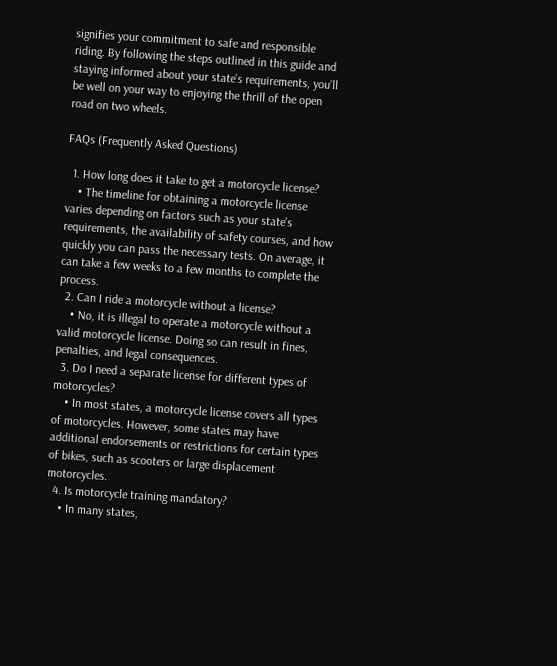signifies your commitment to safe and responsible riding. By following the steps outlined in this guide and staying informed about your state’s requirements, you’ll be well on your way to enjoying the thrill of the open road on two wheels.

FAQs (Frequently Asked Questions)

  1. How long does it take to get a motorcycle license?
    • The timeline for obtaining a motorcycle license varies depending on factors such as your state’s requirements, the availability of safety courses, and how quickly you can pass the necessary tests. On average, it can take a few weeks to a few months to complete the process.
  2. Can I ride a motorcycle without a license?
    • No, it is illegal to operate a motorcycle without a valid motorcycle license. Doing so can result in fines, penalties, and legal consequences.
  3. Do I need a separate license for different types of motorcycles?
    • In most states, a motorcycle license covers all types of motorcycles. However, some states may have additional endorsements or restrictions for certain types of bikes, such as scooters or large displacement motorcycles.
  4. Is motorcycle training mandatory?
    • In many states,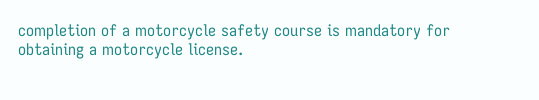completion of a motorcycle safety course is mandatory for obtaining a motorcycle license.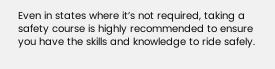Even in states where it’s not required, taking a safety course is highly recommended to ensure you have the skills and knowledge to ride safely.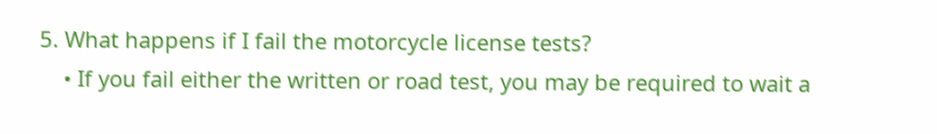5. What happens if I fail the motorcycle license tests?
    • If you fail either the written or road test, you may be required to wait a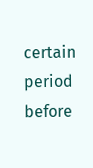certain period before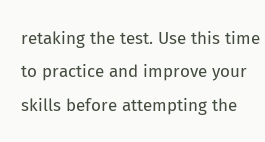retaking the test. Use this time to practice and improve your skills before attempting the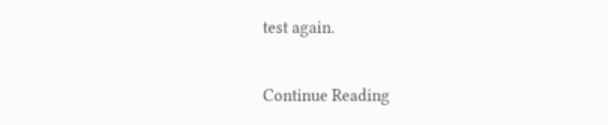test again.

Continue Reading